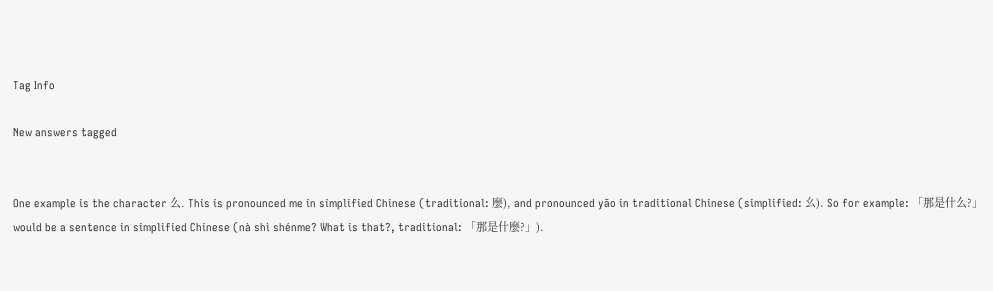Tag Info

New answers tagged


One example is the character 么. This is pronounced me in simplified Chinese (traditional: 麼), and pronounced yāo in traditional Chinese (simplified: 幺). So for example: 「那是什么?」 would be a sentence in simplified Chinese (nà shì shénme? What is that?, traditional: 「那是什麼?」).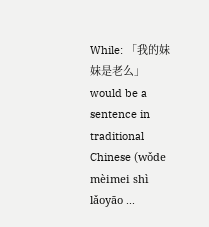While: 「我的妹妹是老么」 would be a sentence in traditional Chinese (wǒde mèimei shì lǎoyāo ...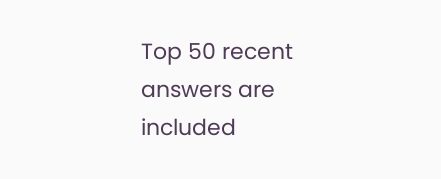Top 50 recent answers are included